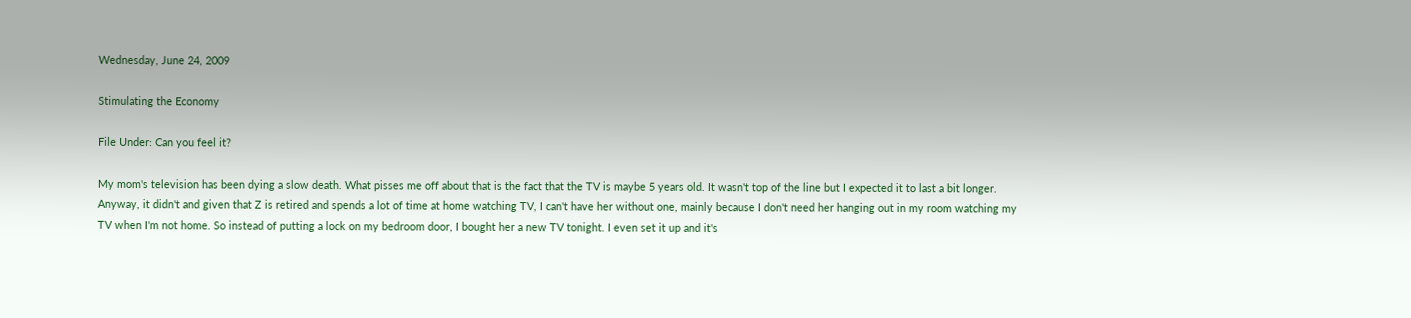Wednesday, June 24, 2009

Stimulating the Economy

File Under: Can you feel it?

My mom's television has been dying a slow death. What pisses me off about that is the fact that the TV is maybe 5 years old. It wasn't top of the line but I expected it to last a bit longer. Anyway, it didn't and given that Z is retired and spends a lot of time at home watching TV, I can't have her without one, mainly because I don't need her hanging out in my room watching my TV when I'm not home. So instead of putting a lock on my bedroom door, I bought her a new TV tonight. I even set it up and it's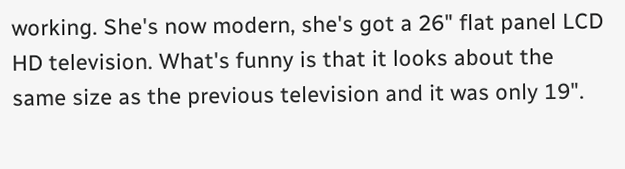working. She's now modern, she's got a 26" flat panel LCD HD television. What's funny is that it looks about the same size as the previous television and it was only 19".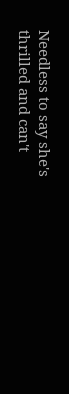Needless to say she's thrilled and can't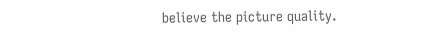believe the picture quality.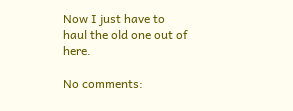Now I just have to haul the old one out of here.

No comments: